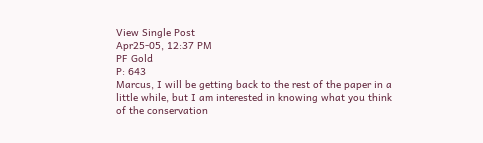View Single Post
Apr25-05, 12:37 PM
PF Gold
P: 643
Marcus, I will be getting back to the rest of the paper in a little while, but I am interested in knowing what you think of the conservation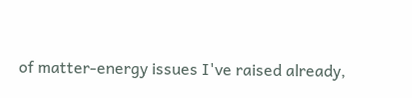of matter-energy issues I've raised already,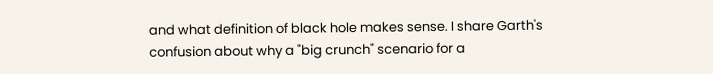and what definition of black hole makes sense. I share Garth's confusion about why a "big crunch" scenario for a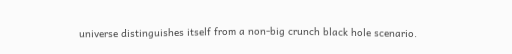universe distinguishes itself from a non-big crunch black hole scenario.